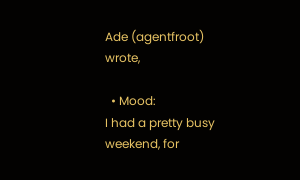Ade (agentfroot) wrote,

  • Mood:
I had a pretty busy weekend, for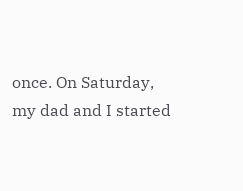once. On Saturday, my dad and I started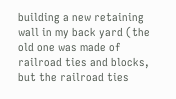building a new retaining wall in my back yard (the old one was made of railroad ties and blocks, but the railroad ties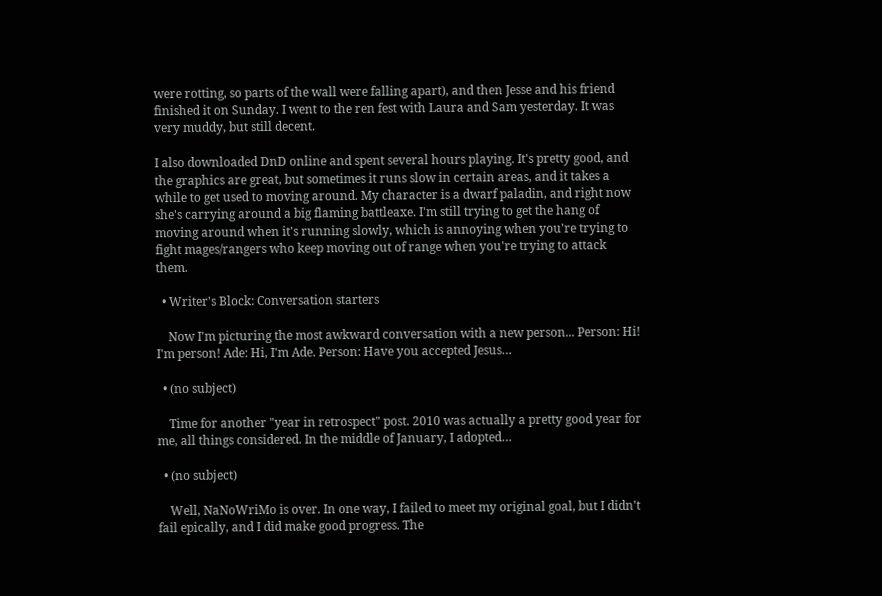were rotting, so parts of the wall were falling apart), and then Jesse and his friend finished it on Sunday. I went to the ren fest with Laura and Sam yesterday. It was very muddy, but still decent.

I also downloaded DnD online and spent several hours playing. It's pretty good, and the graphics are great, but sometimes it runs slow in certain areas, and it takes a while to get used to moving around. My character is a dwarf paladin, and right now she's carrying around a big flaming battleaxe. I'm still trying to get the hang of moving around when it's running slowly, which is annoying when you're trying to fight mages/rangers who keep moving out of range when you're trying to attack them.

  • Writer's Block: Conversation starters

    Now I'm picturing the most awkward conversation with a new person... Person: Hi! I'm person! Ade: Hi, I'm Ade. Person: Have you accepted Jesus…

  • (no subject)

    Time for another "year in retrospect" post. 2010 was actually a pretty good year for me, all things considered. In the middle of January, I adopted…

  • (no subject)

    Well, NaNoWriMo is over. In one way, I failed to meet my original goal, but I didn't fail epically, and I did make good progress. The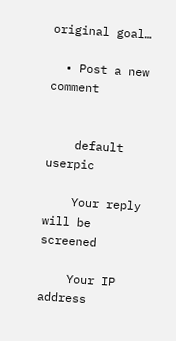original goal…

  • Post a new comment


    default userpic

    Your reply will be screened

    Your IP address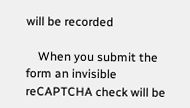will be recorded

    When you submit the form an invisible reCAPTCHA check will be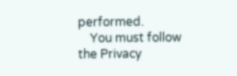performed.
    You must follow the Privacy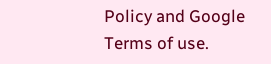Policy and Google Terms of use.